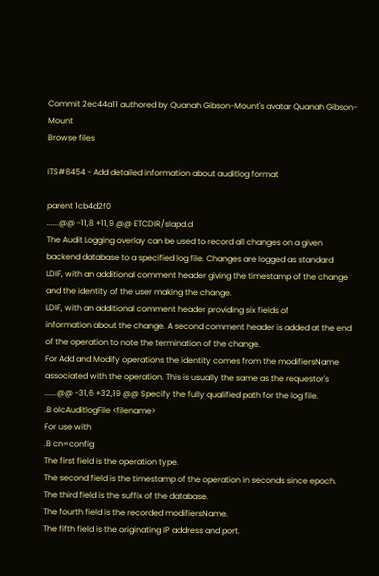Commit 2ec44a11 authored by Quanah Gibson-Mount's avatar Quanah Gibson-Mount
Browse files

ITS#8454 - Add detailed information about auditlog format

parent 1cb4d2f0
......@@ -11,8 +11,9 @@ ETCDIR/slapd.d
The Audit Logging overlay can be used to record all changes on a given
backend database to a specified log file. Changes are logged as standard
LDIF, with an additional comment header giving the timestamp of the change
and the identity of the user making the change.
LDIF, with an additional comment header providing six fields of
information about the change. A second comment header is added at the end
of the operation to note the termination of the change.
For Add and Modify operations the identity comes from the modifiersName
associated with the operation. This is usually the same as the requestor's
......@@ -31,6 +32,19 @@ Specify the fully qualified path for the log file.
.B olcAuditlogFile <filename>
For use with
.B cn=config
The first field is the operation type.
The second field is the timestamp of the operation in seconds since epoch.
The third field is the suffix of the database.
The fourth field is the recorded modifiersName.
The fifth field is the originating IP address and port.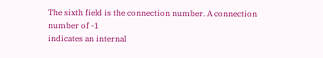The sixth field is the connection number. A connection number of -1
indicates an internal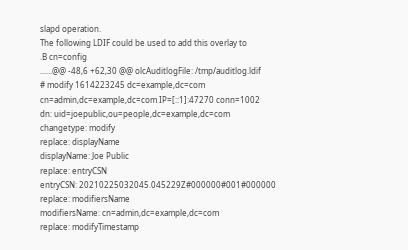slapd operation.
The following LDIF could be used to add this overlay to
.B cn=config
......@@ -48,6 +62,30 @@ olcAuditlogFile: /tmp/auditlog.ldif
# modify 1614223245 dc=example,dc=com cn=admin,dc=example,dc=com IP=[::1]:47270 conn=1002
dn: uid=joepublic,ou=people,dc=example,dc=com
changetype: modify
replace: displayName
displayName: Joe Public
replace: entryCSN
entryCSN: 20210225032045.045229Z#000000#001#000000
replace: modifiersName
modifiersName: cn=admin,dc=example,dc=com
replace: modifyTimestamp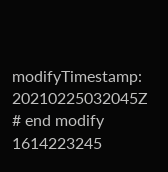modifyTimestamp: 20210225032045Z
# end modify 1614223245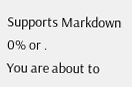Supports Markdown
0% or .
You are about to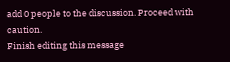add 0 people to the discussion. Proceed with caution.
Finish editing this message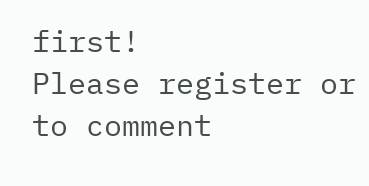first!
Please register or to comment